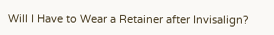Will I Have to Wear a Retainer after Invisalign?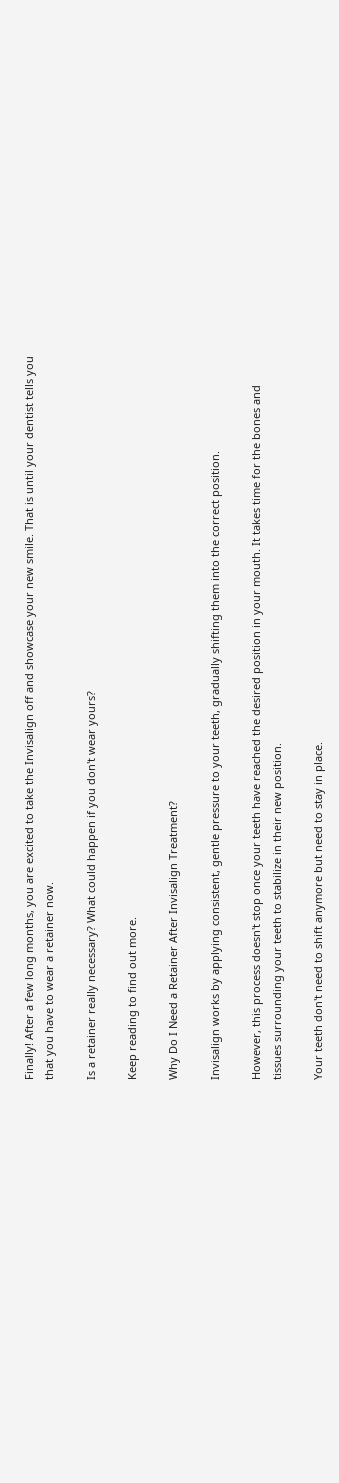Finally! After a few long months, you are excited to take the Invisalign off and showcase your new smile. That is until your dentist tells you that you have to wear a retainer now.

Is a retainer really necessary? What could happen if you don't wear yours?

Keep reading to find out more.

Why Do I Need a Retainer After Invisalign Treatment?

Invisalign works by applying consistent, gentle pressure to your teeth, gradually shifting them into the correct position.

However, this process doesn't stop once your teeth have reached the desired position in your mouth. It takes time for the bones and tissues surrounding your teeth to stabilize in their new position.

Your teeth don't need to shift anymore but need to stay in place.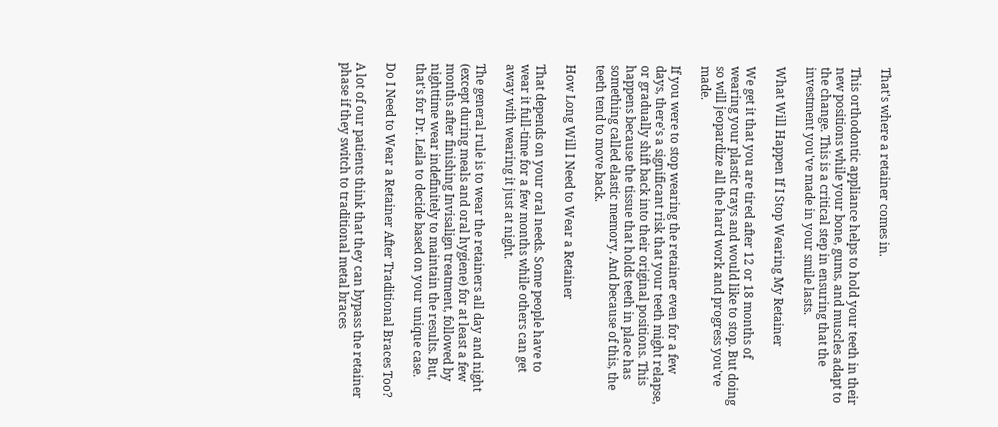That's where a retainer comes in.

This orthodontic appliance helps to hold your teeth in their new positions while your bone, gums, and muscles adapt to the change. This is a critical step in ensuring that the investment you've made in your smile lasts.

What Will Happen If I Stop Wearing My Retainer

We get it that you are tired after 12 or 18 months of wearing your plastic trays and would like to stop. But doing so will jeopardize all the hard work and progress you've made.

If you were to stop wearing the retainer even for a few days, there's a significant risk that your teeth might relapse, or gradually shift back into their original positions. This happens because the tissue that holds teeth in place has something called elastic memory. And because of this, the teeth tend to move back.

How Long Will I Need to Wear a Retainer

That depends on your oral needs. Some people have to wear it full-time for a few months while others can get away with wearing it just at night.

The general rule is to wear the retainers all day and night (except during meals and oral hygiene) for at least a few months after finishing Invisalign treatment, followed by nighttime wear indefinitely to maintain the results. But, that's for Dr. Leila to decide based on your unique case.

Do I Need to Wear a Retainer After Traditional Braces Too?

A lot of our patients think that they can bypass the retainer phase if they switch to traditional metal braces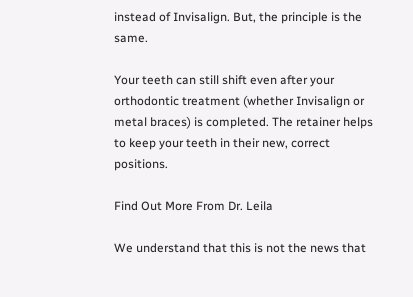instead of Invisalign. But, the principle is the same.

Your teeth can still shift even after your orthodontic treatment (whether Invisalign or metal braces) is completed. The retainer helps to keep your teeth in their new, correct positions.

Find Out More From Dr. Leila

We understand that this is not the news that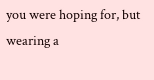you were hoping for, but wearing a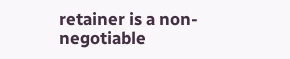retainer is a non-negotiable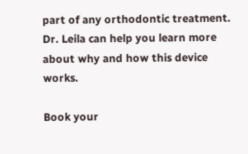part of any orthodontic treatment. Dr. Leila can help you learn more about why and how this device works.

Book your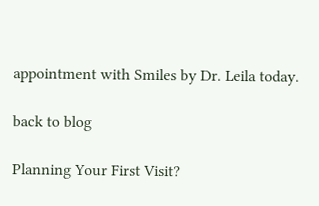appointment with Smiles by Dr. Leila today.

back to blog

Planning Your First Visit?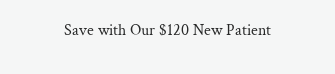Save with Our $120 New Patient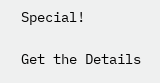Special!

Get the Details